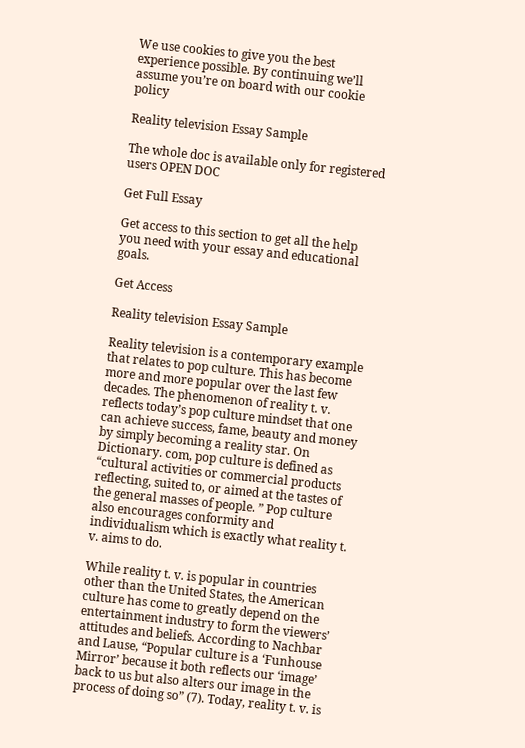We use cookies to give you the best experience possible. By continuing we’ll assume you’re on board with our cookie policy

Reality television Essay Sample

The whole doc is available only for registered users OPEN DOC

Get Full Essay

Get access to this section to get all the help you need with your essay and educational goals.

Get Access

Reality television Essay Sample

Reality television is a contemporary example that relates to pop culture. This has become more and more popular over the last few decades. The phenomenon of reality t. v. reflects today’s pop culture mindset that one can achieve success, fame, beauty and money by simply becoming a reality star. On Dictionary. com, pop culture is defined as “cultural activities or commercial products reflecting, suited to, or aimed at the tastes of the general masses of people. ” Pop culture also encourages conformity and individualism which is exactly what reality t. v. aims to do.

While reality t. v. is popular in countries other than the United States, the American culture has come to greatly depend on the entertainment industry to form the viewers’ attitudes and beliefs. According to Nachbar and Lause, “Popular culture is a ‘Funhouse Mirror’ because it both reflects our ‘image’ back to us but also alters our image in the process of doing so” (7). Today, reality t. v. is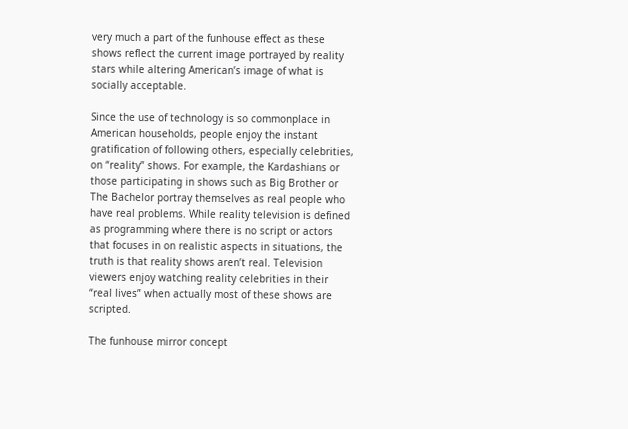very much a part of the funhouse effect as these shows reflect the current image portrayed by reality stars while altering American’s image of what is socially acceptable.

Since the use of technology is so commonplace in American households, people enjoy the instant gratification of following others, especially celebrities, on “reality” shows. For example, the Kardashians or those participating in shows such as Big Brother or The Bachelor portray themselves as real people who have real problems. While reality television is defined as programming where there is no script or actors that focuses in on realistic aspects in situations, the truth is that reality shows aren’t real. Television viewers enjoy watching reality celebrities in their “real lives” when actually most of these shows are scripted.

The funhouse mirror concept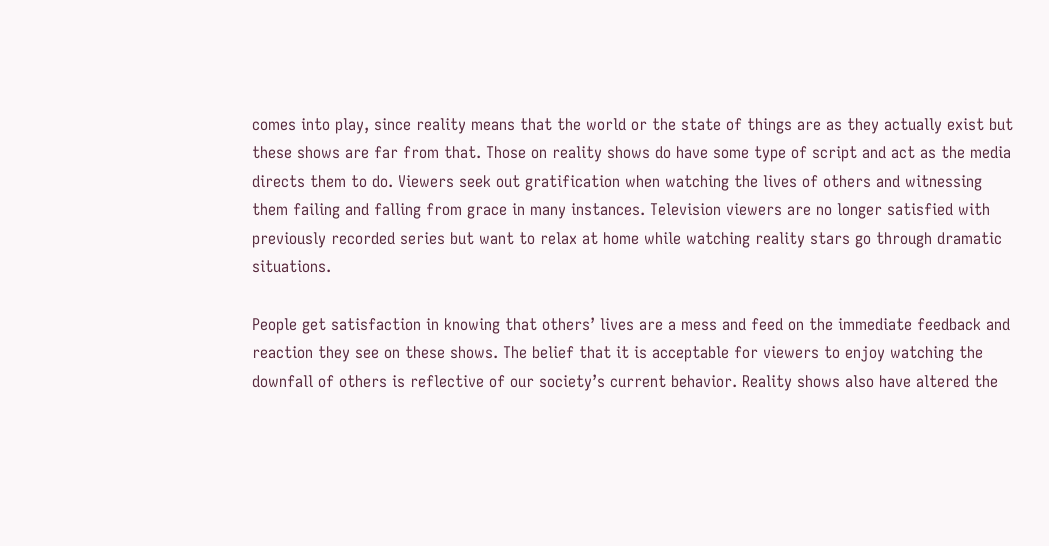comes into play, since reality means that the world or the state of things are as they actually exist but these shows are far from that. Those on reality shows do have some type of script and act as the media directs them to do. Viewers seek out gratification when watching the lives of others and witnessing them failing and falling from grace in many instances. Television viewers are no longer satisfied with previously recorded series but want to relax at home while watching reality stars go through dramatic situations.

People get satisfaction in knowing that others’ lives are a mess and feed on the immediate feedback and reaction they see on these shows. The belief that it is acceptable for viewers to enjoy watching the downfall of others is reflective of our society’s current behavior. Reality shows also have altered the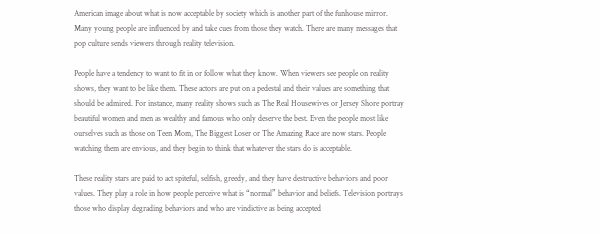American image about what is now acceptable by society which is another part of the funhouse mirror. Many young people are influenced by and take cues from those they watch. There are many messages that pop culture sends viewers through reality television.

People have a tendency to want to fit in or follow what they know. When viewers see people on reality shows, they want to be like them. These actors are put on a pedestal and their values are something that should be admired. For instance, many reality shows such as The Real Housewives or Jersey Shore portray beautiful women and men as wealthy and famous who only deserve the best. Even the people most like ourselves such as those on Teen Mom, The Biggest Loser or The Amazing Race are now stars. People watching them are envious, and they begin to think that whatever the stars do is acceptable.

These reality stars are paid to act spiteful, selfish, greedy, and they have destructive behaviors and poor values. They play a role in how people perceive what is “normal” behavior and beliefs. Television portrays those who display degrading behaviors and who are vindictive as being accepted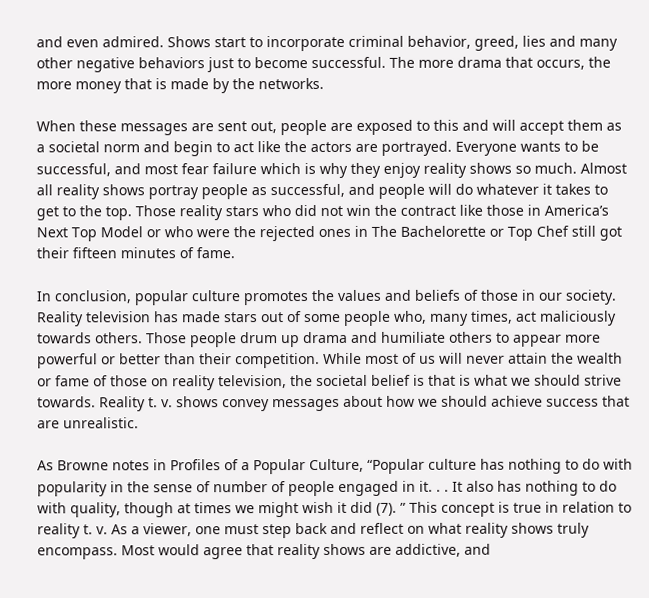and even admired. Shows start to incorporate criminal behavior, greed, lies and many other negative behaviors just to become successful. The more drama that occurs, the more money that is made by the networks.

When these messages are sent out, people are exposed to this and will accept them as a societal norm and begin to act like the actors are portrayed. Everyone wants to be successful, and most fear failure which is why they enjoy reality shows so much. Almost all reality shows portray people as successful, and people will do whatever it takes to get to the top. Those reality stars who did not win the contract like those in America’s Next Top Model or who were the rejected ones in The Bachelorette or Top Chef still got their fifteen minutes of fame.

In conclusion, popular culture promotes the values and beliefs of those in our society. Reality television has made stars out of some people who, many times, act maliciously towards others. Those people drum up drama and humiliate others to appear more powerful or better than their competition. While most of us will never attain the wealth or fame of those on reality television, the societal belief is that is what we should strive towards. Reality t. v. shows convey messages about how we should achieve success that are unrealistic.

As Browne notes in Profiles of a Popular Culture, “Popular culture has nothing to do with popularity in the sense of number of people engaged in it. . . It also has nothing to do with quality, though at times we might wish it did (7). ” This concept is true in relation to reality t. v. As a viewer, one must step back and reflect on what reality shows truly encompass. Most would agree that reality shows are addictive, and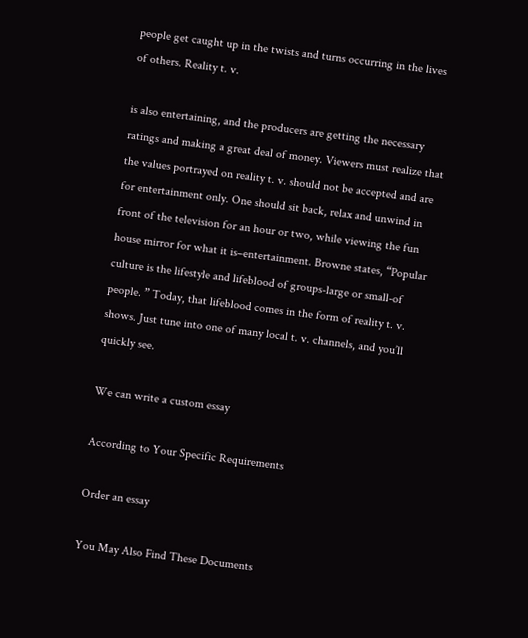people get caught up in the twists and turns occurring in the lives of others. Reality t. v.

is also entertaining, and the producers are getting the necessary ratings and making a great deal of money. Viewers must realize that the values portrayed on reality t. v. should not be accepted and are for entertainment only. One should sit back, relax and unwind in front of the television for an hour or two, while viewing the fun house mirror for what it is–entertainment. Browne states, “Popular culture is the lifestyle and lifeblood of groups-large or small-of people. ” Today, that lifeblood comes in the form of reality t. v. shows. Just tune into one of many local t. v. channels, and you’ll quickly see.

We can write a custom essay

According to Your Specific Requirements

Order an essay

You May Also Find These Documents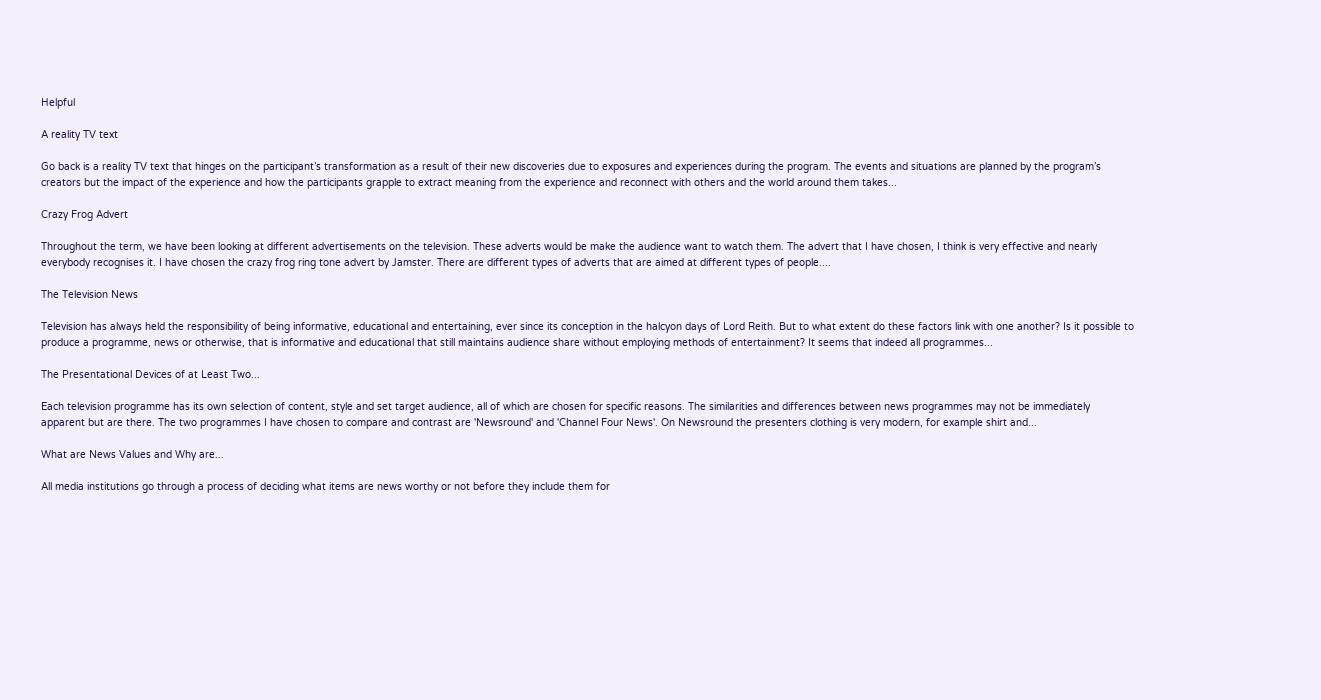Helpful

A reality TV text

Go back is a reality TV text that hinges on the participant’s transformation as a result of their new discoveries due to exposures and experiences during the program. The events and situations are planned by the program’s creators but the impact of the experience and how the participants grapple to extract meaning from the experience and reconnect with others and the world around them takes...

Crazy Frog Advert

Throughout the term, we have been looking at different advertisements on the television. These adverts would be make the audience want to watch them. The advert that I have chosen, I think is very effective and nearly everybody recognises it. I have chosen the crazy frog ring tone advert by Jamster. There are different types of adverts that are aimed at different types of people....

The Television News

Television has always held the responsibility of being informative, educational and entertaining, ever since its conception in the halcyon days of Lord Reith. But to what extent do these factors link with one another? Is it possible to produce a programme, news or otherwise, that is informative and educational that still maintains audience share without employing methods of entertainment? It seems that indeed all programmes...

The Presentational Devices of at Least Two...

Each television programme has its own selection of content, style and set target audience, all of which are chosen for specific reasons. The similarities and differences between news programmes may not be immediately apparent but are there. The two programmes I have chosen to compare and contrast are 'Newsround' and 'Channel Four News'. On Newsround the presenters clothing is very modern, for example shirt and...

What are News Values and Why are...

All media institutions go through a process of deciding what items are news worthy or not before they include them for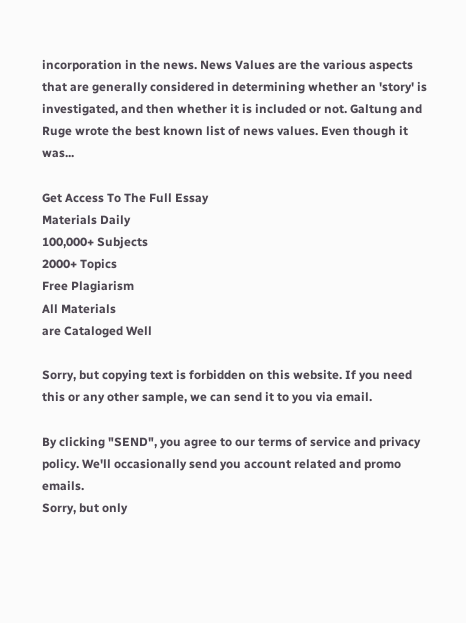incorporation in the news. News Values are the various aspects that are generally considered in determining whether an 'story' is investigated, and then whether it is included or not. Galtung and Ruge wrote the best known list of news values. Even though it was...

Get Access To The Full Essay
Materials Daily
100,000+ Subjects
2000+ Topics
Free Plagiarism
All Materials
are Cataloged Well

Sorry, but copying text is forbidden on this website. If you need this or any other sample, we can send it to you via email.

By clicking "SEND", you agree to our terms of service and privacy policy. We'll occasionally send you account related and promo emails.
Sorry, but only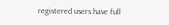registered users have full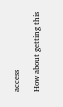access

How about getting this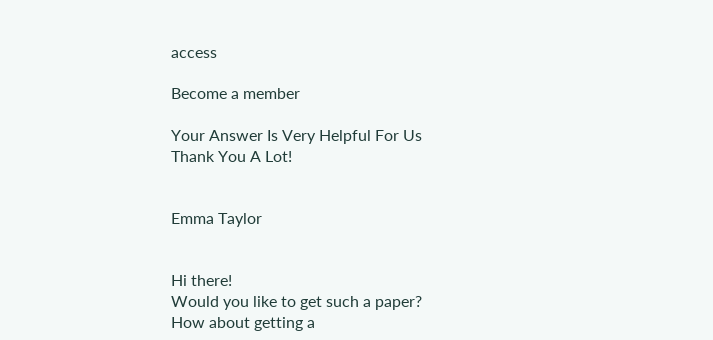access

Become a member

Your Answer Is Very Helpful For Us
Thank You A Lot!


Emma Taylor


Hi there!
Would you like to get such a paper?
How about getting a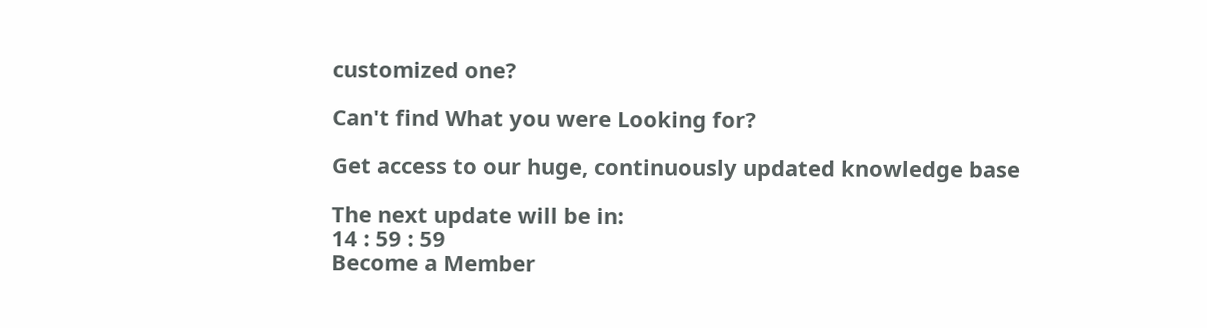customized one?

Can't find What you were Looking for?

Get access to our huge, continuously updated knowledge base

The next update will be in:
14 : 59 : 59
Become a Member